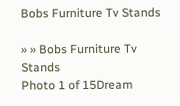Bobs Furniture Tv Stands

» » Bobs Furniture Tv Stands
Photo 1 of 15Dream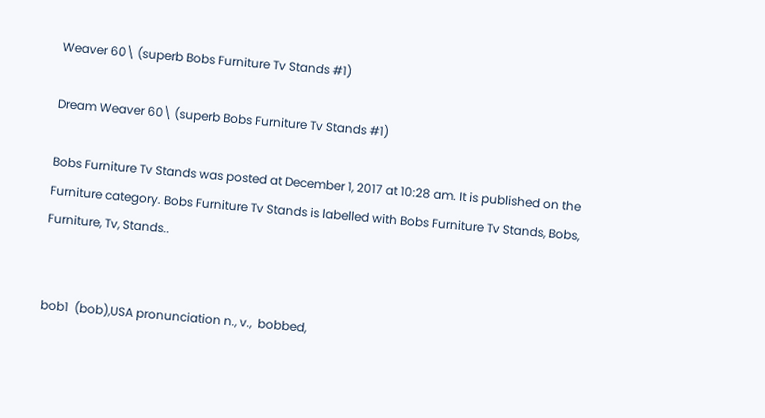Weaver 60\ (superb Bobs Furniture Tv Stands #1)

Dream Weaver 60\ (superb Bobs Furniture Tv Stands #1)

Bobs Furniture Tv Stands was posted at December 1, 2017 at 10:28 am. It is published on the Furniture category. Bobs Furniture Tv Stands is labelled with Bobs Furniture Tv Stands, Bobs, Furniture, Tv, Stands..


bob1  (bob),USA pronunciation n., v.,  bobbed,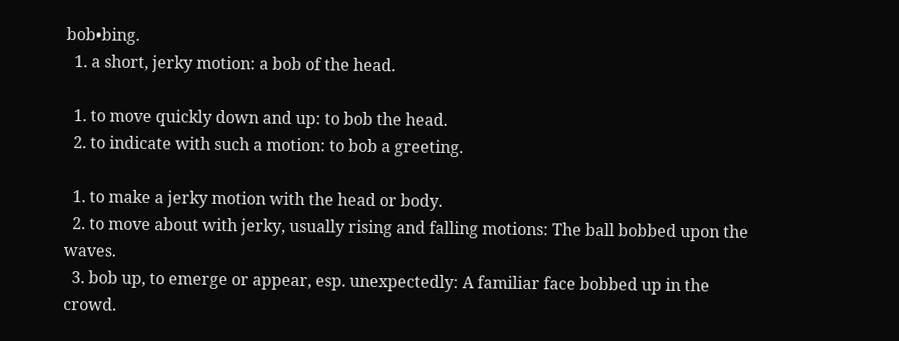bob•bing.
  1. a short, jerky motion: a bob of the head.

  1. to move quickly down and up: to bob the head.
  2. to indicate with such a motion: to bob a greeting.

  1. to make a jerky motion with the head or body.
  2. to move about with jerky, usually rising and falling motions: The ball bobbed upon the waves.
  3. bob up, to emerge or appear, esp. unexpectedly: A familiar face bobbed up in the crowd.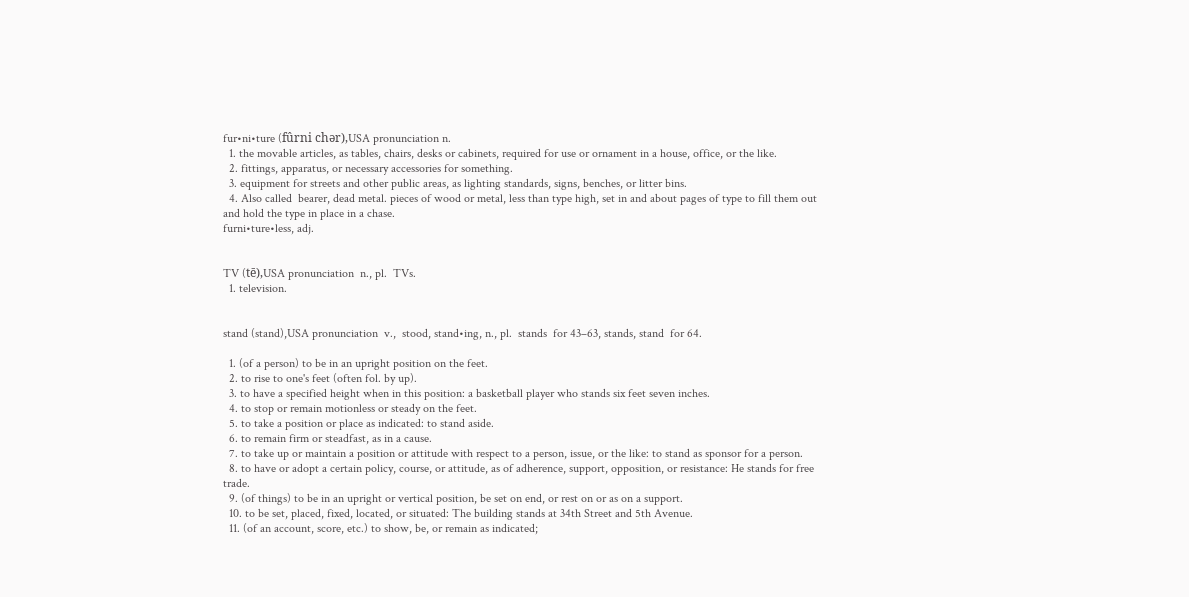fur•ni•ture (fûrni chər),USA pronunciation n.
  1. the movable articles, as tables, chairs, desks or cabinets, required for use or ornament in a house, office, or the like.
  2. fittings, apparatus, or necessary accessories for something.
  3. equipment for streets and other public areas, as lighting standards, signs, benches, or litter bins.
  4. Also called  bearer, dead metal. pieces of wood or metal, less than type high, set in and about pages of type to fill them out and hold the type in place in a chase.
furni•ture•less, adj.


TV (tē),USA pronunciation  n., pl.  TVs.
  1. television.


stand (stand),USA pronunciation  v.,  stood, stand•ing, n., pl.  stands  for 43–63, stands, stand  for 64.

  1. (of a person) to be in an upright position on the feet.
  2. to rise to one's feet (often fol. by up).
  3. to have a specified height when in this position: a basketball player who stands six feet seven inches.
  4. to stop or remain motionless or steady on the feet.
  5. to take a position or place as indicated: to stand aside.
  6. to remain firm or steadfast, as in a cause.
  7. to take up or maintain a position or attitude with respect to a person, issue, or the like: to stand as sponsor for a person.
  8. to have or adopt a certain policy, course, or attitude, as of adherence, support, opposition, or resistance: He stands for free trade.
  9. (of things) to be in an upright or vertical position, be set on end, or rest on or as on a support.
  10. to be set, placed, fixed, located, or situated: The building stands at 34th Street and 5th Avenue.
  11. (of an account, score, etc.) to show, be, or remain as indicated;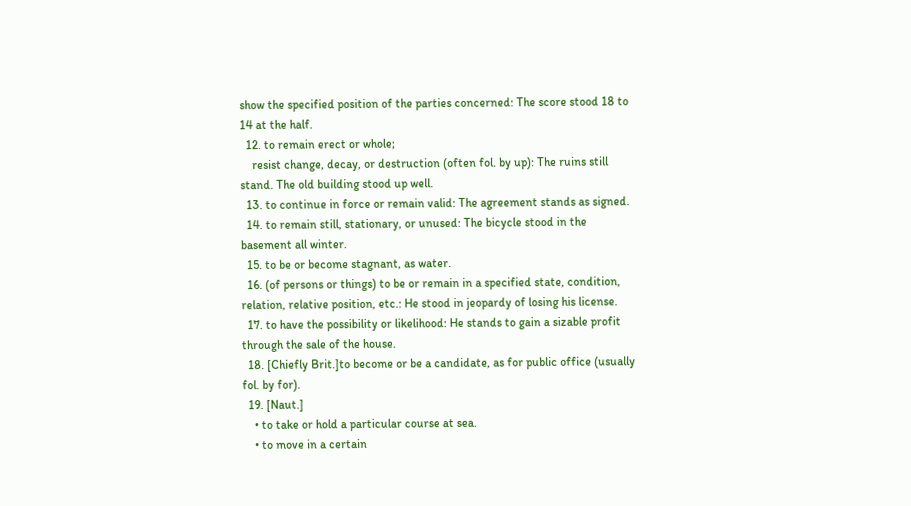show the specified position of the parties concerned: The score stood 18 to 14 at the half.
  12. to remain erect or whole;
    resist change, decay, or destruction (often fol. by up): The ruins still stand. The old building stood up well.
  13. to continue in force or remain valid: The agreement stands as signed.
  14. to remain still, stationary, or unused: The bicycle stood in the basement all winter.
  15. to be or become stagnant, as water.
  16. (of persons or things) to be or remain in a specified state, condition, relation, relative position, etc.: He stood in jeopardy of losing his license.
  17. to have the possibility or likelihood: He stands to gain a sizable profit through the sale of the house.
  18. [Chiefly Brit.]to become or be a candidate, as for public office (usually fol. by for).
  19. [Naut.]
    • to take or hold a particular course at sea.
    • to move in a certain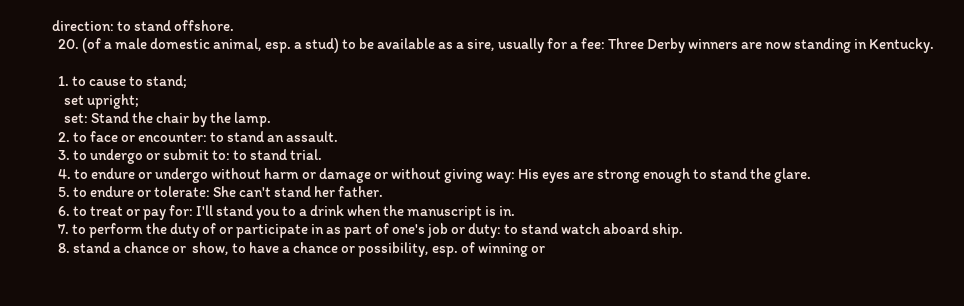direction: to stand offshore.
  20. (of a male domestic animal, esp. a stud) to be available as a sire, usually for a fee: Three Derby winners are now standing in Kentucky.

  1. to cause to stand;
    set upright;
    set: Stand the chair by the lamp.
  2. to face or encounter: to stand an assault.
  3. to undergo or submit to: to stand trial.
  4. to endure or undergo without harm or damage or without giving way: His eyes are strong enough to stand the glare.
  5. to endure or tolerate: She can't stand her father.
  6. to treat or pay for: I'll stand you to a drink when the manuscript is in.
  7. to perform the duty of or participate in as part of one's job or duty: to stand watch aboard ship.
  8. stand a chance or  show, to have a chance or possibility, esp. of winning or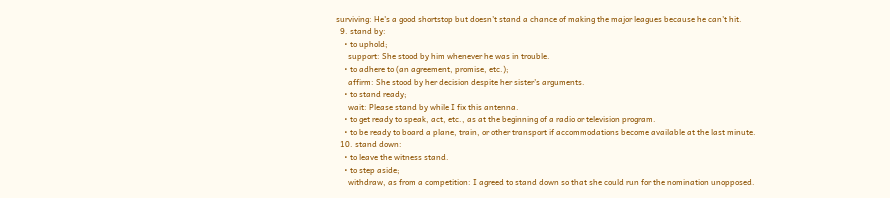surviving: He's a good shortstop but doesn't stand a chance of making the major leagues because he can't hit.
  9. stand by:
    • to uphold;
      support: She stood by him whenever he was in trouble.
    • to adhere to (an agreement, promise, etc.);
      affirm: She stood by her decision despite her sister's arguments.
    • to stand ready;
      wait: Please stand by while I fix this antenna.
    • to get ready to speak, act, etc., as at the beginning of a radio or television program.
    • to be ready to board a plane, train, or other transport if accommodations become available at the last minute.
  10. stand down:
    • to leave the witness stand.
    • to step aside;
      withdraw, as from a competition: I agreed to stand down so that she could run for the nomination unopposed.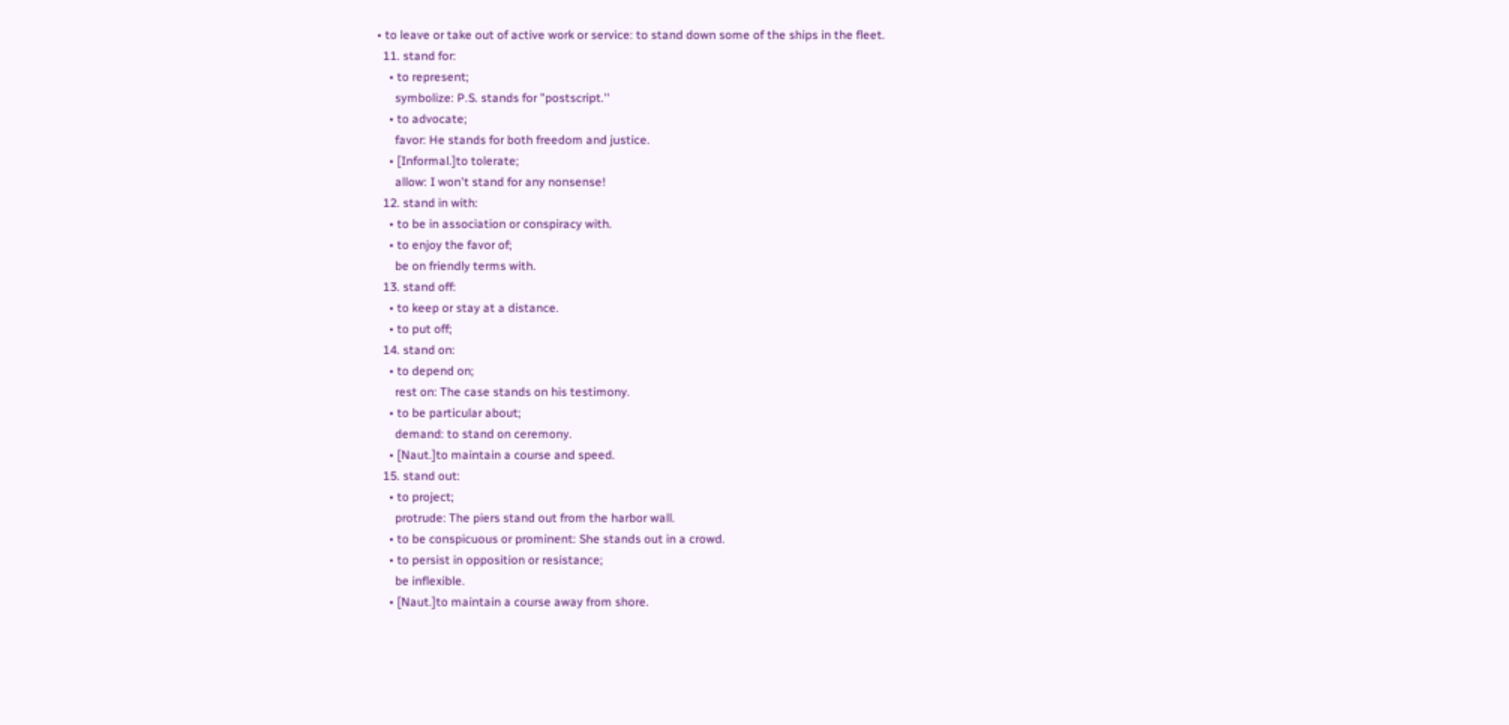• to leave or take out of active work or service: to stand down some of the ships in the fleet.
  11. stand for:
    • to represent;
      symbolize: P.S. stands for "postscript.''
    • to advocate;
      favor: He stands for both freedom and justice.
    • [Informal.]to tolerate;
      allow: I won't stand for any nonsense!
  12. stand in with:
    • to be in association or conspiracy with.
    • to enjoy the favor of;
      be on friendly terms with.
  13. stand off:
    • to keep or stay at a distance.
    • to put off;
  14. stand on:
    • to depend on;
      rest on: The case stands on his testimony.
    • to be particular about;
      demand: to stand on ceremony.
    • [Naut.]to maintain a course and speed.
  15. stand out:
    • to project;
      protrude: The piers stand out from the harbor wall.
    • to be conspicuous or prominent: She stands out in a crowd.
    • to persist in opposition or resistance;
      be inflexible.
    • [Naut.]to maintain a course away from shore.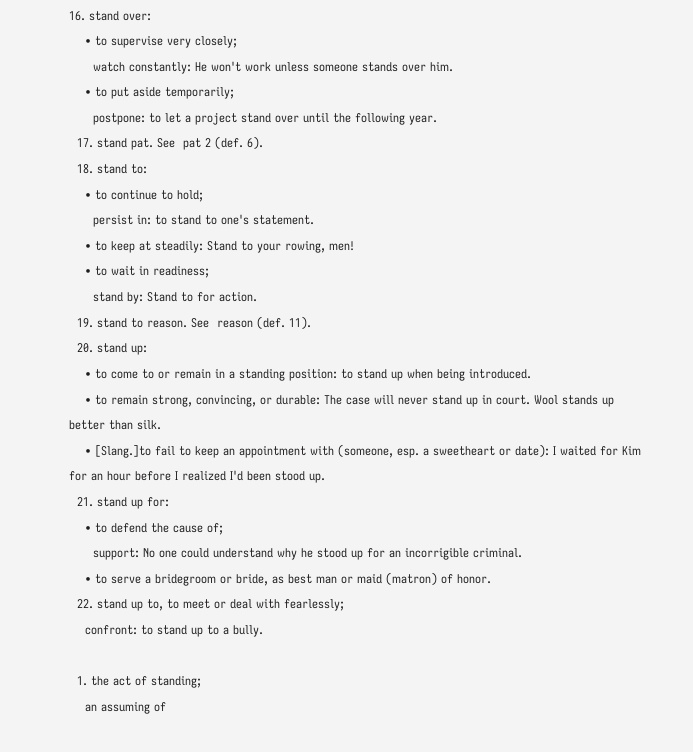16. stand over:
    • to supervise very closely;
      watch constantly: He won't work unless someone stands over him.
    • to put aside temporarily;
      postpone: to let a project stand over until the following year.
  17. stand pat. See  pat 2 (def. 6).
  18. stand to:
    • to continue to hold;
      persist in: to stand to one's statement.
    • to keep at steadily: Stand to your rowing, men!
    • to wait in readiness;
      stand by: Stand to for action.
  19. stand to reason. See  reason (def. 11).
  20. stand up:
    • to come to or remain in a standing position: to stand up when being introduced.
    • to remain strong, convincing, or durable: The case will never stand up in court. Wool stands up better than silk.
    • [Slang.]to fail to keep an appointment with (someone, esp. a sweetheart or date): I waited for Kim for an hour before I realized I'd been stood up.
  21. stand up for:
    • to defend the cause of;
      support: No one could understand why he stood up for an incorrigible criminal.
    • to serve a bridegroom or bride, as best man or maid (matron) of honor.
  22. stand up to, to meet or deal with fearlessly;
    confront: to stand up to a bully.

  1. the act of standing;
    an assuming of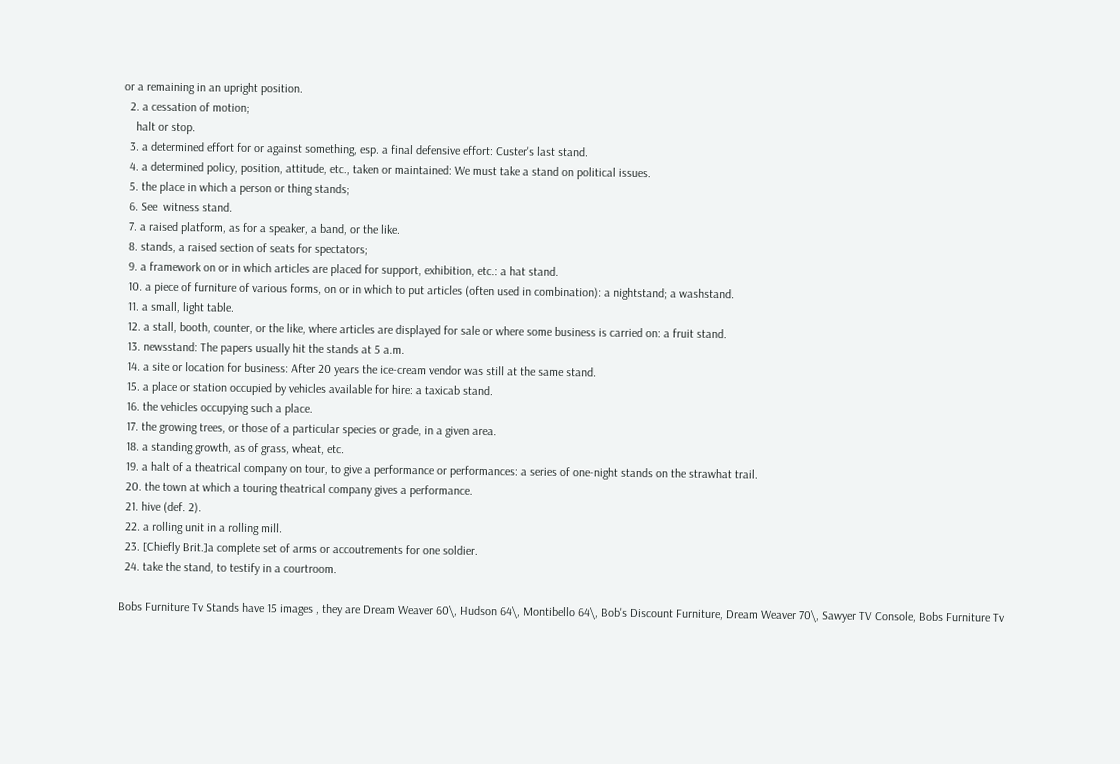or a remaining in an upright position.
  2. a cessation of motion;
    halt or stop.
  3. a determined effort for or against something, esp. a final defensive effort: Custer's last stand.
  4. a determined policy, position, attitude, etc., taken or maintained: We must take a stand on political issues.
  5. the place in which a person or thing stands;
  6. See  witness stand.
  7. a raised platform, as for a speaker, a band, or the like.
  8. stands, a raised section of seats for spectators;
  9. a framework on or in which articles are placed for support, exhibition, etc.: a hat stand.
  10. a piece of furniture of various forms, on or in which to put articles (often used in combination): a nightstand; a washstand.
  11. a small, light table.
  12. a stall, booth, counter, or the like, where articles are displayed for sale or where some business is carried on: a fruit stand.
  13. newsstand: The papers usually hit the stands at 5 a.m.
  14. a site or location for business: After 20 years the ice-cream vendor was still at the same stand.
  15. a place or station occupied by vehicles available for hire: a taxicab stand.
  16. the vehicles occupying such a place.
  17. the growing trees, or those of a particular species or grade, in a given area.
  18. a standing growth, as of grass, wheat, etc.
  19. a halt of a theatrical company on tour, to give a performance or performances: a series of one-night stands on the strawhat trail.
  20. the town at which a touring theatrical company gives a performance.
  21. hive (def. 2).
  22. a rolling unit in a rolling mill.
  23. [Chiefly Brit.]a complete set of arms or accoutrements for one soldier.
  24. take the stand, to testify in a courtroom.

Bobs Furniture Tv Stands have 15 images , they are Dream Weaver 60\, Hudson 64\, Montibello 64\, Bob's Discount Furniture, Dream Weaver 70\, Sawyer TV Console, Bobs Furniture Tv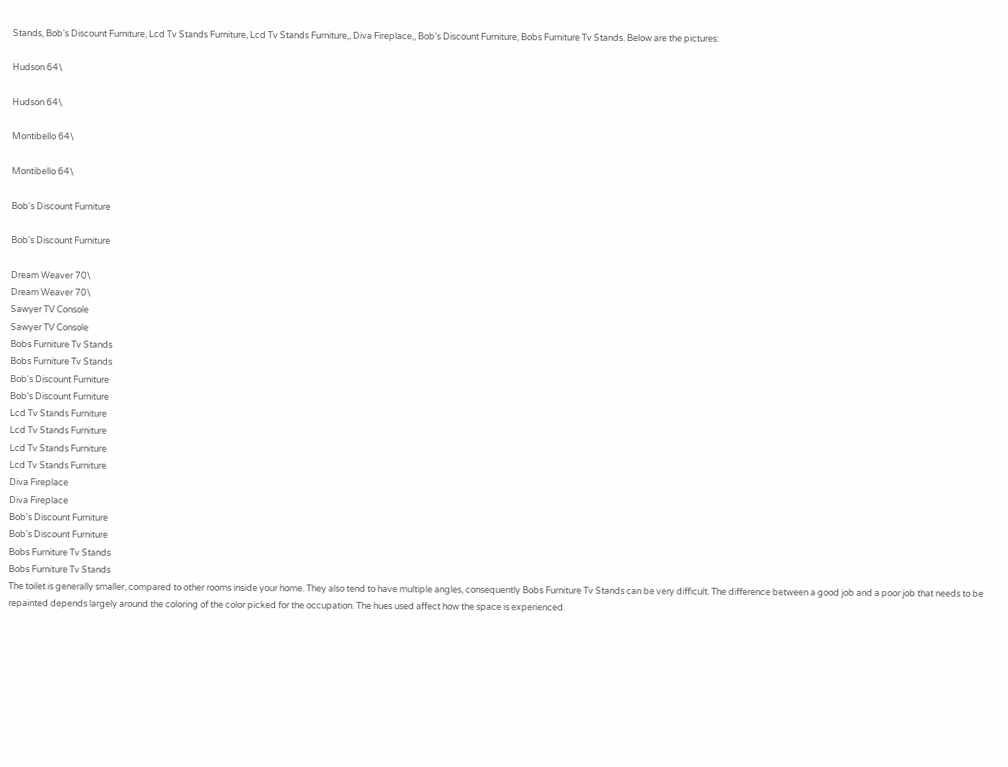Stands, Bob's Discount Furniture, Lcd Tv Stands Furniture, Lcd Tv Stands Furniture,, Diva Fireplace,, Bob's Discount Furniture, Bobs Furniture Tv Stands. Below are the pictures:

Hudson 64\

Hudson 64\

Montibello 64\

Montibello 64\

Bob's Discount Furniture

Bob's Discount Furniture

Dream Weaver 70\
Dream Weaver 70\
Sawyer TV Console
Sawyer TV Console
Bobs Furniture Tv Stands
Bobs Furniture Tv Stands
Bob's Discount Furniture
Bob's Discount Furniture
Lcd Tv Stands Furniture
Lcd Tv Stands Furniture
Lcd Tv Stands Furniture
Lcd Tv Stands Furniture
Diva Fireplace
Diva Fireplace
Bob's Discount Furniture
Bob's Discount Furniture
Bobs Furniture Tv Stands
Bobs Furniture Tv Stands
The toilet is generally smaller, compared to other rooms inside your home. They also tend to have multiple angles, consequently Bobs Furniture Tv Stands can be very difficult. The difference between a good job and a poor job that needs to be repainted depends largely around the coloring of the color picked for the occupation. The hues used affect how the space is experienced.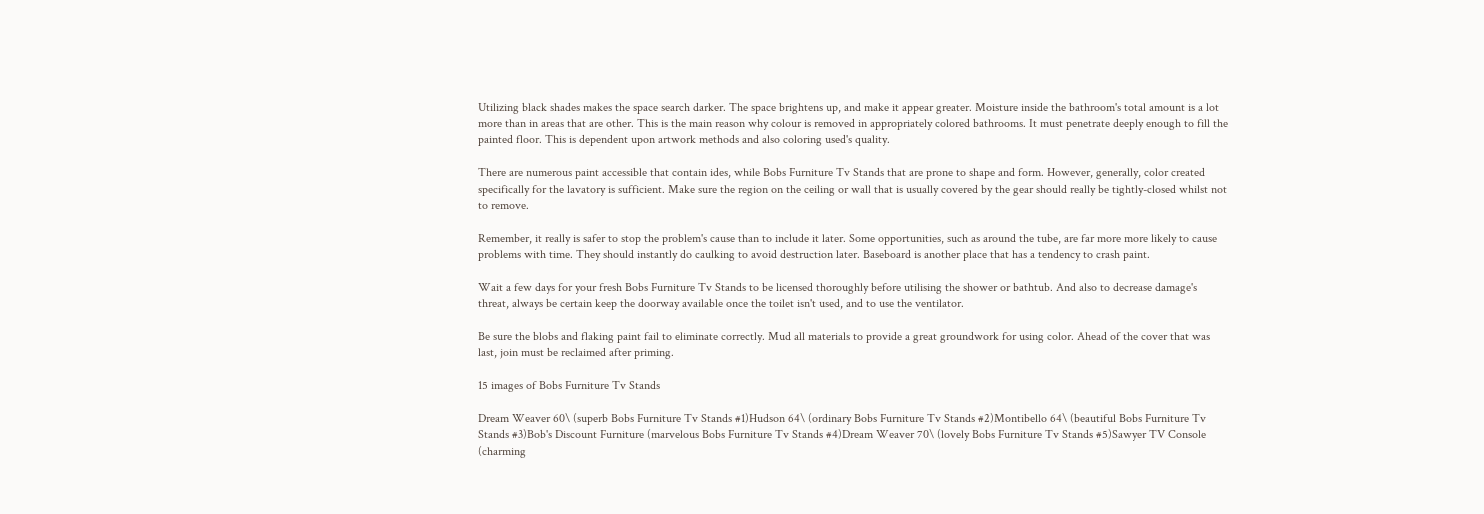Utilizing black shades makes the space search darker. The space brightens up, and make it appear greater. Moisture inside the bathroom's total amount is a lot more than in areas that are other. This is the main reason why colour is removed in appropriately colored bathrooms. It must penetrate deeply enough to fill the painted floor. This is dependent upon artwork methods and also coloring used's quality.

There are numerous paint accessible that contain ides, while Bobs Furniture Tv Stands that are prone to shape and form. However, generally, color created specifically for the lavatory is sufficient. Make sure the region on the ceiling or wall that is usually covered by the gear should really be tightly-closed whilst not to remove.

Remember, it really is safer to stop the problem's cause than to include it later. Some opportunities, such as around the tube, are far more more likely to cause problems with time. They should instantly do caulking to avoid destruction later. Baseboard is another place that has a tendency to crash paint.

Wait a few days for your fresh Bobs Furniture Tv Stands to be licensed thoroughly before utilising the shower or bathtub. And also to decrease damage's threat, always be certain keep the doorway available once the toilet isn't used, and to use the ventilator.

Be sure the blobs and flaking paint fail to eliminate correctly. Mud all materials to provide a great groundwork for using color. Ahead of the cover that was last, join must be reclaimed after priming.

15 images of Bobs Furniture Tv Stands

Dream Weaver 60\ (superb Bobs Furniture Tv Stands #1)Hudson 64\ (ordinary Bobs Furniture Tv Stands #2)Montibello 64\ (beautiful Bobs Furniture Tv Stands #3)Bob's Discount Furniture (marvelous Bobs Furniture Tv Stands #4)Dream Weaver 70\ (lovely Bobs Furniture Tv Stands #5)Sawyer TV Console (charming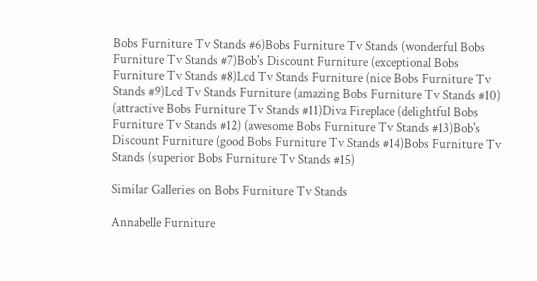Bobs Furniture Tv Stands #6)Bobs Furniture Tv Stands (wonderful Bobs Furniture Tv Stands #7)Bob's Discount Furniture (exceptional Bobs Furniture Tv Stands #8)Lcd Tv Stands Furniture (nice Bobs Furniture Tv Stands #9)Lcd Tv Stands Furniture (amazing Bobs Furniture Tv Stands #10) (attractive Bobs Furniture Tv Stands #11)Diva Fireplace (delightful Bobs Furniture Tv Stands #12) (awesome Bobs Furniture Tv Stands #13)Bob's Discount Furniture (good Bobs Furniture Tv Stands #14)Bobs Furniture Tv Stands (superior Bobs Furniture Tv Stands #15)

Similar Galleries on Bobs Furniture Tv Stands

Annabelle Furniture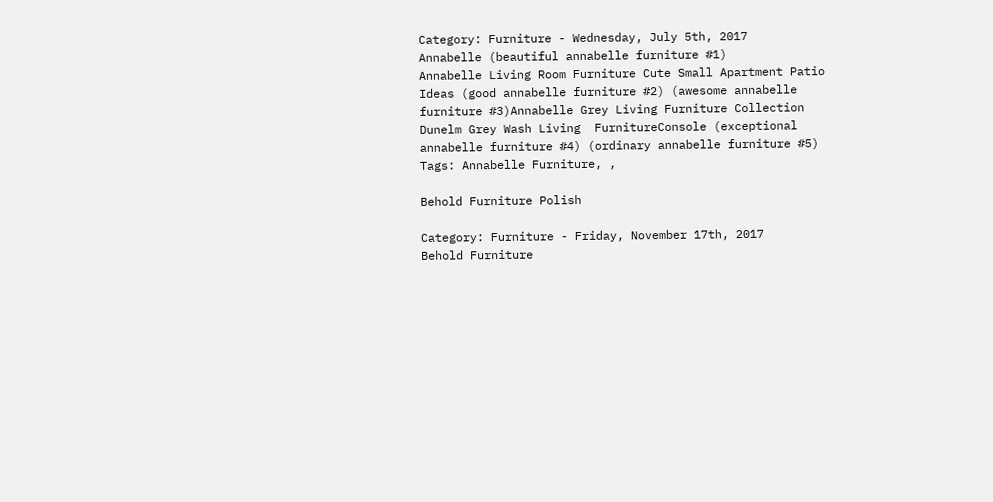Category: Furniture - Wednesday, July 5th, 2017
Annabelle (beautiful annabelle furniture #1)
Annabelle Living Room Furniture Cute Small Apartment Patio Ideas (good annabelle furniture #2) (awesome annabelle furniture #3)Annabelle Grey Living Furniture Collection Dunelm Grey Wash Living  FurnitureConsole (exceptional annabelle furniture #4) (ordinary annabelle furniture #5)
Tags: Annabelle Furniture, ,

Behold Furniture Polish

Category: Furniture - Friday, November 17th, 2017
Behold Furniture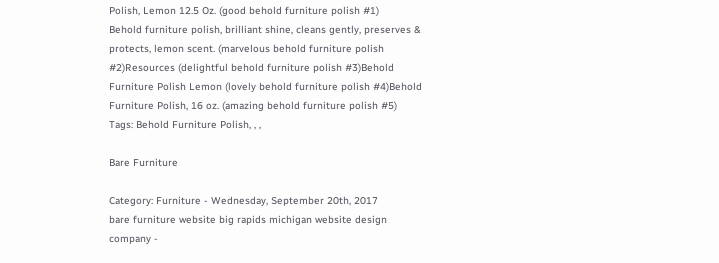Polish, Lemon 12.5 Oz. (good behold furniture polish #1)
Behold furniture polish, brilliant shine, cleans gently, preserves &  protects, lemon scent. (marvelous behold furniture polish #2)Resources (delightful behold furniture polish #3)Behold Furniture Polish Lemon (lovely behold furniture polish #4)Behold Furniture Polish, 16 oz. (amazing behold furniture polish #5)
Tags: Behold Furniture Polish, , ,

Bare Furniture

Category: Furniture - Wednesday, September 20th, 2017
bare furniture website big rapids michigan website design company -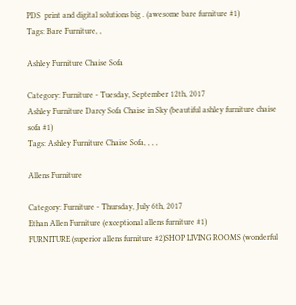PDS  print and digital solutions big . (awesome bare furniture #1)
Tags: Bare Furniture, ,

Ashley Furniture Chaise Sofa

Category: Furniture - Tuesday, September 12th, 2017
Ashley Furniture Darcy Sofa Chaise in Sky (beautiful ashley furniture chaise sofa #1)
Tags: Ashley Furniture Chaise Sofa, , , ,

Allens Furniture

Category: Furniture - Thursday, July 6th, 2017
Ethan Allen Furniture (exceptional allens furniture #1)
FURNITURE (superior allens furniture #2)SHOP LIVING ROOMS (wonderful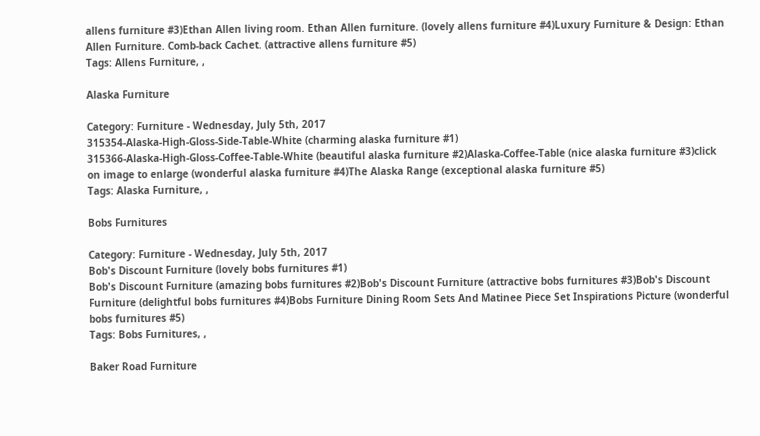allens furniture #3)Ethan Allen living room. Ethan Allen furniture. (lovely allens furniture #4)Luxury Furniture & Design: Ethan Allen Furniture. Comb-back Cachet. (attractive allens furniture #5)
Tags: Allens Furniture, ,

Alaska Furniture

Category: Furniture - Wednesday, July 5th, 2017
315354-Alaska-High-Gloss-Side-Table-White (charming alaska furniture #1)
315366-Alaska-High-Gloss-Coffee-Table-White (beautiful alaska furniture #2)Alaska-Coffee-Table (nice alaska furniture #3)click on image to enlarge (wonderful alaska furniture #4)The Alaska Range (exceptional alaska furniture #5)
Tags: Alaska Furniture, ,

Bobs Furnitures

Category: Furniture - Wednesday, July 5th, 2017
Bob's Discount Furniture (lovely bobs furnitures #1)
Bob's Discount Furniture (amazing bobs furnitures #2)Bob's Discount Furniture (attractive bobs furnitures #3)Bob's Discount Furniture (delightful bobs furnitures #4)Bobs Furniture Dining Room Sets And Matinee Piece Set Inspirations Picture (wonderful bobs furnitures #5)
Tags: Bobs Furnitures, ,

Baker Road Furniture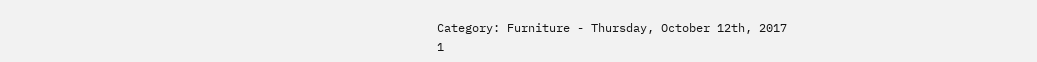Category: Furniture - Thursday, October 12th, 2017
1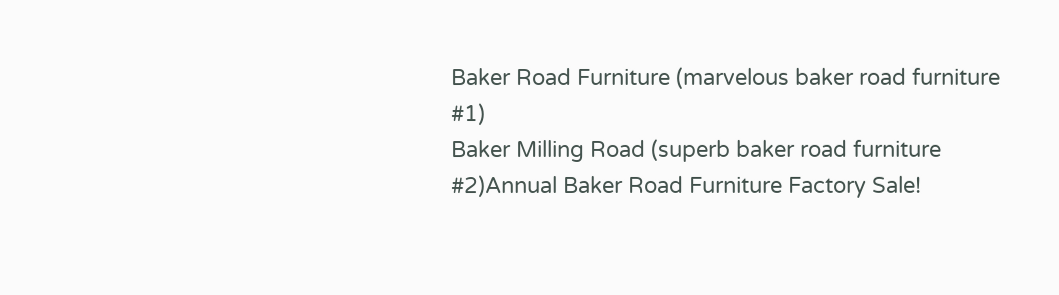Baker Road Furniture (marvelous baker road furniture #1)
Baker Milling Road (superb baker road furniture #2)Annual Baker Road Furniture Factory Sale!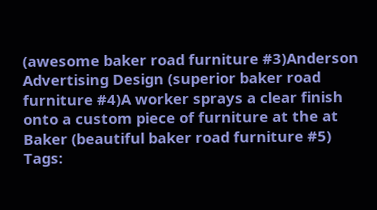(awesome baker road furniture #3)Anderson Advertising Design (superior baker road furniture #4)A worker sprays a clear finish onto a custom piece of furniture at the at  Baker (beautiful baker road furniture #5)
Tags: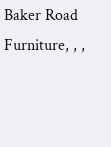Baker Road Furniture, , ,